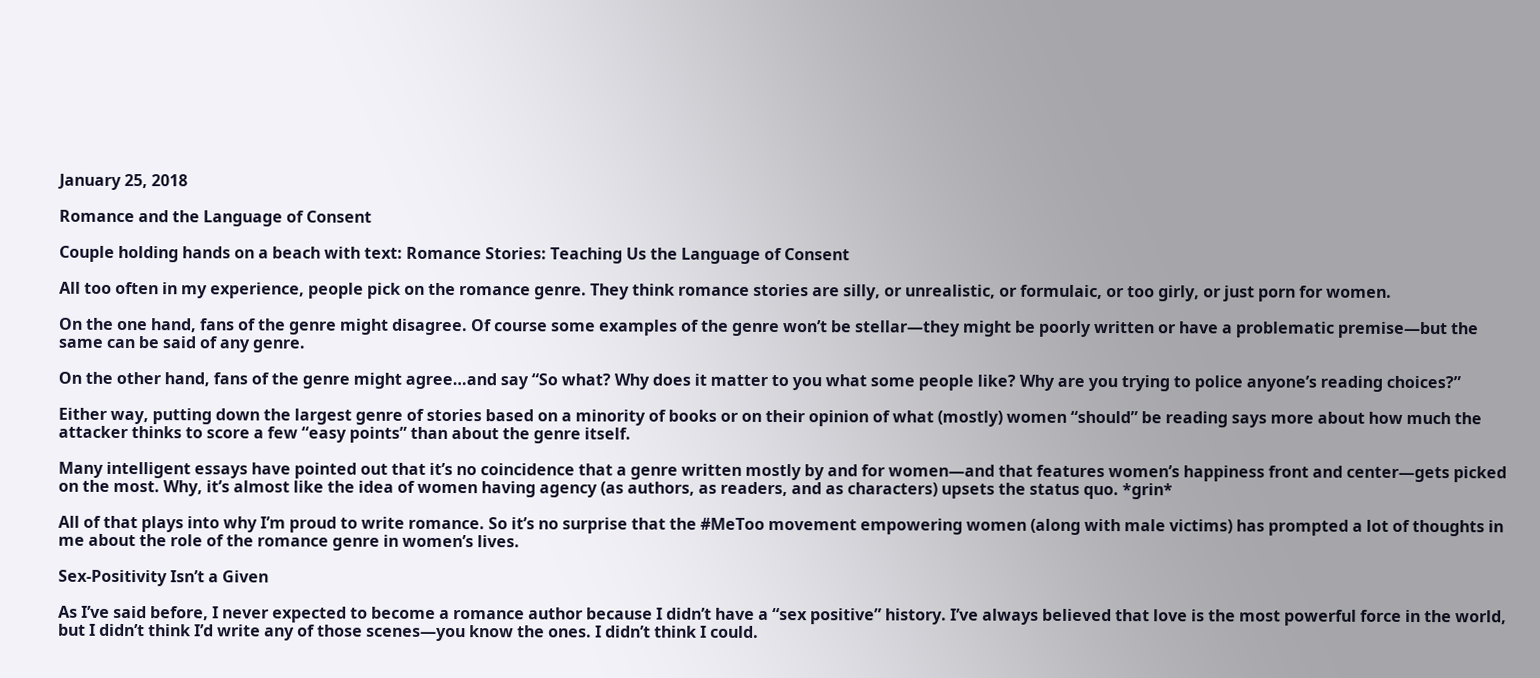January 25, 2018

Romance and the Language of Consent

Couple holding hands on a beach with text: Romance Stories: Teaching Us the Language of Consent

All too often in my experience, people pick on the romance genre. They think romance stories are silly, or unrealistic, or formulaic, or too girly, or just porn for women.

On the one hand, fans of the genre might disagree. Of course some examples of the genre won’t be stellar—they might be poorly written or have a problematic premise—but the same can be said of any genre.

On the other hand, fans of the genre might agree…and say “So what? Why does it matter to you what some people like? Why are you trying to police anyone’s reading choices?”

Either way, putting down the largest genre of stories based on a minority of books or on their opinion of what (mostly) women “should” be reading says more about how much the attacker thinks to score a few “easy points” than about the genre itself.

Many intelligent essays have pointed out that it’s no coincidence that a genre written mostly by and for women—and that features women’s happiness front and center—gets picked on the most. Why, it’s almost like the idea of women having agency (as authors, as readers, and as characters) upsets the status quo. *grin*

All of that plays into why I’m proud to write romance. So it’s no surprise that the #MeToo movement empowering women (along with male victims) has prompted a lot of thoughts in me about the role of the romance genre in women’s lives.

Sex-Positivity Isn’t a Given

As I’ve said before, I never expected to become a romance author because I didn’t have a “sex positive” history. I’ve always believed that love is the most powerful force in the world, but I didn’t think I’d write any of those scenes—you know the ones. I didn’t think I could.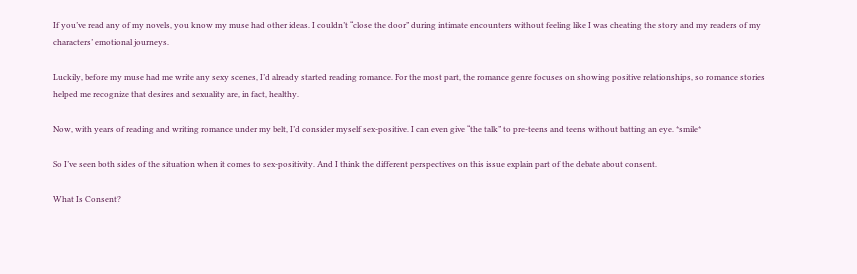If you’ve read any of my novels, you know my muse had other ideas. I couldn’t “close the door” during intimate encounters without feeling like I was cheating the story and my readers of my characters’ emotional journeys.

Luckily, before my muse had me write any sexy scenes, I’d already started reading romance. For the most part, the romance genre focuses on showing positive relationships, so romance stories helped me recognize that desires and sexuality are, in fact, healthy.

Now, with years of reading and writing romance under my belt, I’d consider myself sex-positive. I can even give “the talk” to pre-teens and teens without batting an eye. *smile*

So I’ve seen both sides of the situation when it comes to sex-positivity. And I think the different perspectives on this issue explain part of the debate about consent.

What Is Consent?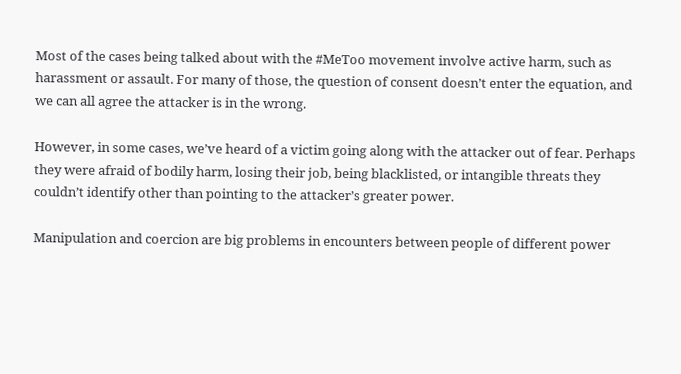Most of the cases being talked about with the #MeToo movement involve active harm, such as harassment or assault. For many of those, the question of consent doesn’t enter the equation, and we can all agree the attacker is in the wrong.

However, in some cases, we’ve heard of a victim going along with the attacker out of fear. Perhaps they were afraid of bodily harm, losing their job, being blacklisted, or intangible threats they couldn’t identify other than pointing to the attacker’s greater power.

Manipulation and coercion are big problems in encounters between people of different power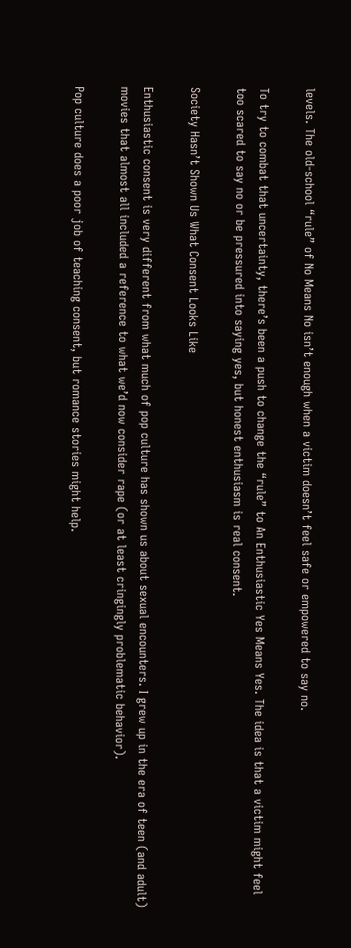levels. The old-school “rule” of No Means No isn’t enough when a victim doesn’t feel safe or empowered to say no.

To try to combat that uncertainty, there’s been a push to change the “rule” to An Enthusiastic Yes Means Yes. The idea is that a victim might feel too scared to say no or be pressured into saying yes, but honest enthusiasm is real consent.

Society Hasn’t Shown Us What Consent Looks Like

Enthusiastic consent is very different from what much of pop culture has shown us about sexual encounters. I grew up in the era of teen (and adult) movies that almost all included a reference to what we’d now consider rape (or at least cringingly problematic behavior).

Pop culture does a poor job of teaching consent, but romance stories might help.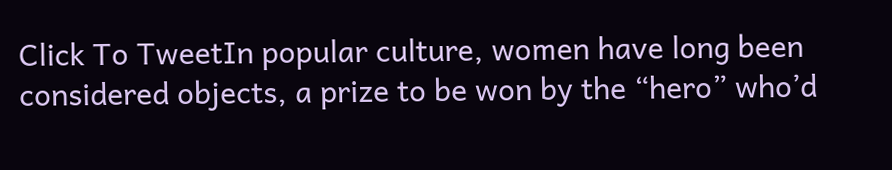Click To TweetIn popular culture, women have long been considered objects, a prize to be won by the “hero” who’d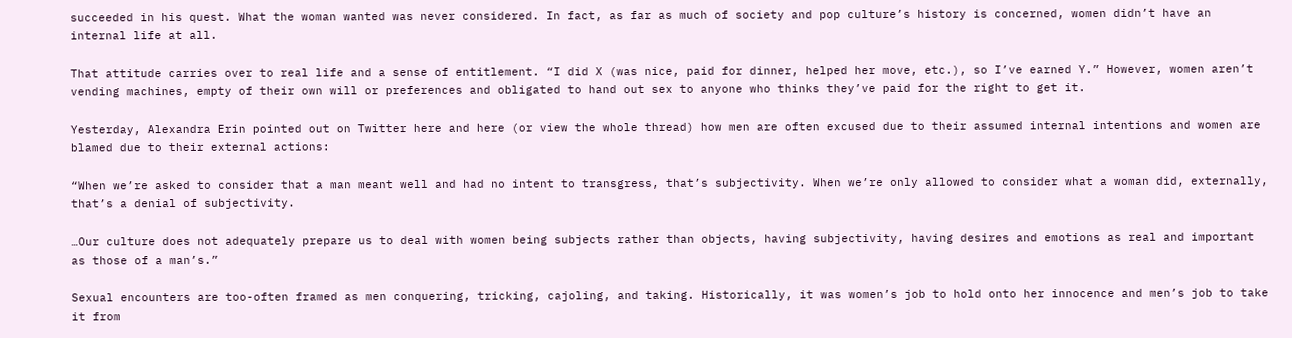succeeded in his quest. What the woman wanted was never considered. In fact, as far as much of society and pop culture’s history is concerned, women didn’t have an internal life at all.

That attitude carries over to real life and a sense of entitlement. “I did X (was nice, paid for dinner, helped her move, etc.), so I’ve earned Y.” However, women aren’t vending machines, empty of their own will or preferences and obligated to hand out sex to anyone who thinks they’ve paid for the right to get it.

Yesterday, Alexandra Erin pointed out on Twitter here and here (or view the whole thread) how men are often excused due to their assumed internal intentions and women are blamed due to their external actions:

“When we’re asked to consider that a man meant well and had no intent to transgress, that’s subjectivity. When we’re only allowed to consider what a woman did, externally, that’s a denial of subjectivity.

…Our culture does not adequately prepare us to deal with women being subjects rather than objects, having subjectivity, having desires and emotions as real and important as those of a man’s.”

Sexual encounters are too-often framed as men conquering, tricking, cajoling, and taking. Historically, it was women’s job to hold onto her innocence and men’s job to take it from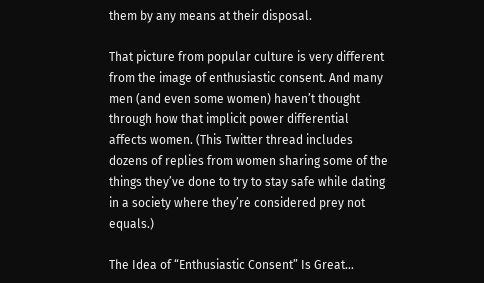them by any means at their disposal.

That picture from popular culture is very different from the image of enthusiastic consent. And many men (and even some women) haven’t thought through how that implicit power differential affects women. (This Twitter thread includes dozens of replies from women sharing some of the things they’ve done to try to stay safe while dating in a society where they’re considered prey not equals.)

The Idea of “Enthusiastic Consent” Is Great…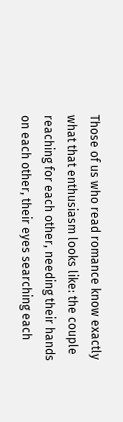Those of us who read romance know exactly what that enthusiasm looks like: the couple reaching for each other, needing their hands on each other, their eyes searching each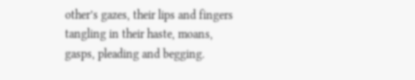other’s gazes, their lips and fingers tangling in their haste, moans, gasps, pleading and begging.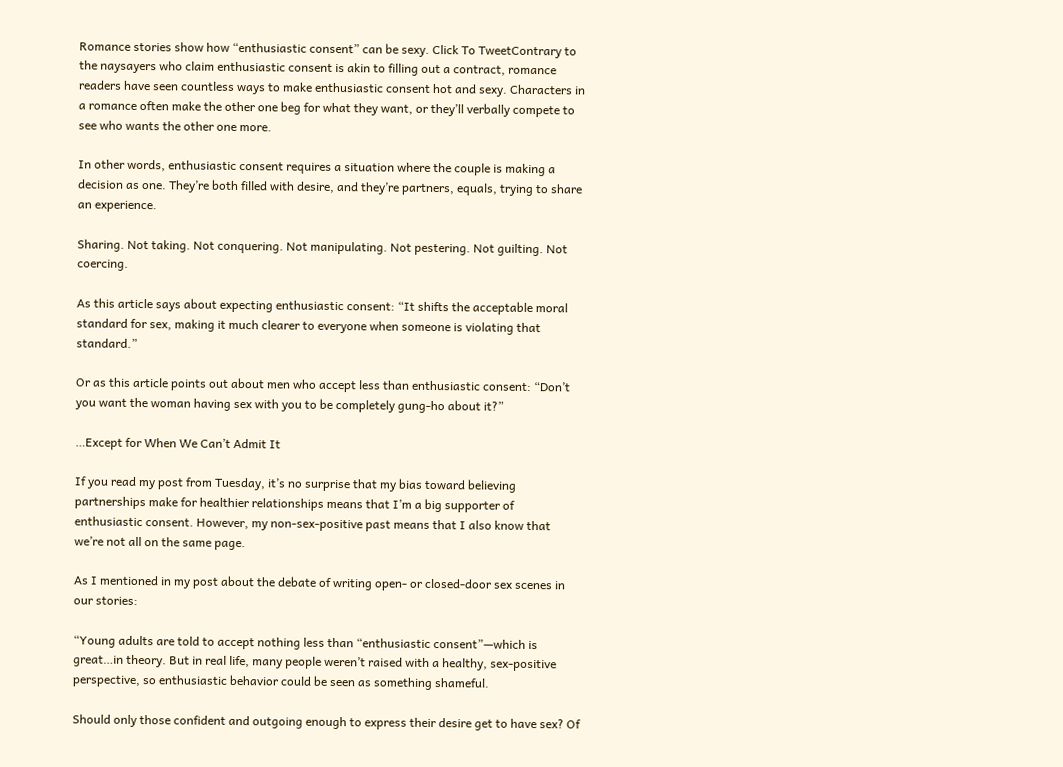Romance stories show how “enthusiastic consent” can be sexy. Click To TweetContrary to the naysayers who claim enthusiastic consent is akin to filling out a contract, romance readers have seen countless ways to make enthusiastic consent hot and sexy. Characters in a romance often make the other one beg for what they want, or they’ll verbally compete to see who wants the other one more.

In other words, enthusiastic consent requires a situation where the couple is making a decision as one. They’re both filled with desire, and they’re partners, equals, trying to share an experience.

Sharing. Not taking. Not conquering. Not manipulating. Not pestering. Not guilting. Not coercing.

As this article says about expecting enthusiastic consent: “It shifts the acceptable moral standard for sex, making it much clearer to everyone when someone is violating that standard.”

Or as this article points out about men who accept less than enthusiastic consent: “Don’t you want the woman having sex with you to be completely gung-ho about it?”

…Except for When We Can’t Admit It

If you read my post from Tuesday, it’s no surprise that my bias toward believing partnerships make for healthier relationships means that I’m a big supporter of enthusiastic consent. However, my non-sex-positive past means that I also know that we’re not all on the same page.

As I mentioned in my post about the debate of writing open- or closed-door sex scenes in our stories:

“Young adults are told to accept nothing less than “enthusiastic consent”—which is great…in theory. But in real life, many people weren’t raised with a healthy, sex-positive perspective, so enthusiastic behavior could be seen as something shameful.

Should only those confident and outgoing enough to express their desire get to have sex? Of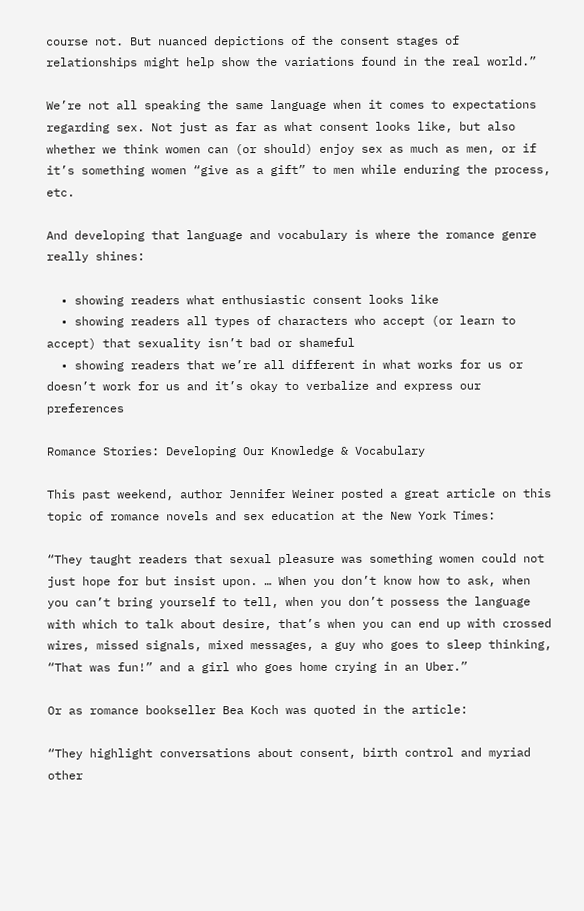course not. But nuanced depictions of the consent stages of relationships might help show the variations found in the real world.”

We’re not all speaking the same language when it comes to expectations regarding sex. Not just as far as what consent looks like, but also whether we think women can (or should) enjoy sex as much as men, or if it’s something women “give as a gift” to men while enduring the process, etc.

And developing that language and vocabulary is where the romance genre really shines:

  • showing readers what enthusiastic consent looks like
  • showing readers all types of characters who accept (or learn to accept) that sexuality isn’t bad or shameful
  • showing readers that we’re all different in what works for us or doesn’t work for us and it’s okay to verbalize and express our preferences

Romance Stories: Developing Our Knowledge & Vocabulary

This past weekend, author Jennifer Weiner posted a great article on this topic of romance novels and sex education at the New York Times:

“They taught readers that sexual pleasure was something women could not just hope for but insist upon. … When you don’t know how to ask, when you can’t bring yourself to tell, when you don’t possess the language with which to talk about desire, that’s when you can end up with crossed wires, missed signals, mixed messages, a guy who goes to sleep thinking, “That was fun!” and a girl who goes home crying in an Uber.”

Or as romance bookseller Bea Koch was quoted in the article:

“They highlight conversations about consent, birth control and myriad other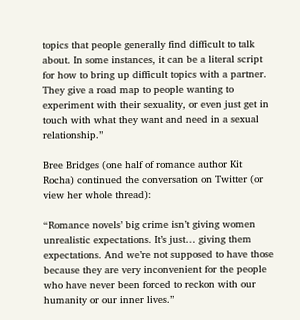topics that people generally find difficult to talk about. In some instances, it can be a literal script for how to bring up difficult topics with a partner. They give a road map to people wanting to experiment with their sexuality, or even just get in touch with what they want and need in a sexual relationship.”

Bree Bridges (one half of romance author Kit Rocha) continued the conversation on Twitter (or view her whole thread):

“Romance novels’ big crime isn’t giving women unrealistic expectations. It’s just… giving them expectations. And we’re not supposed to have those because they are very inconvenient for the people who have never been forced to reckon with our humanity or our inner lives.”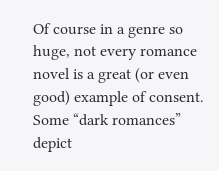Of course in a genre so huge, not every romance novel is a great (or even good) example of consent. Some “dark romances” depict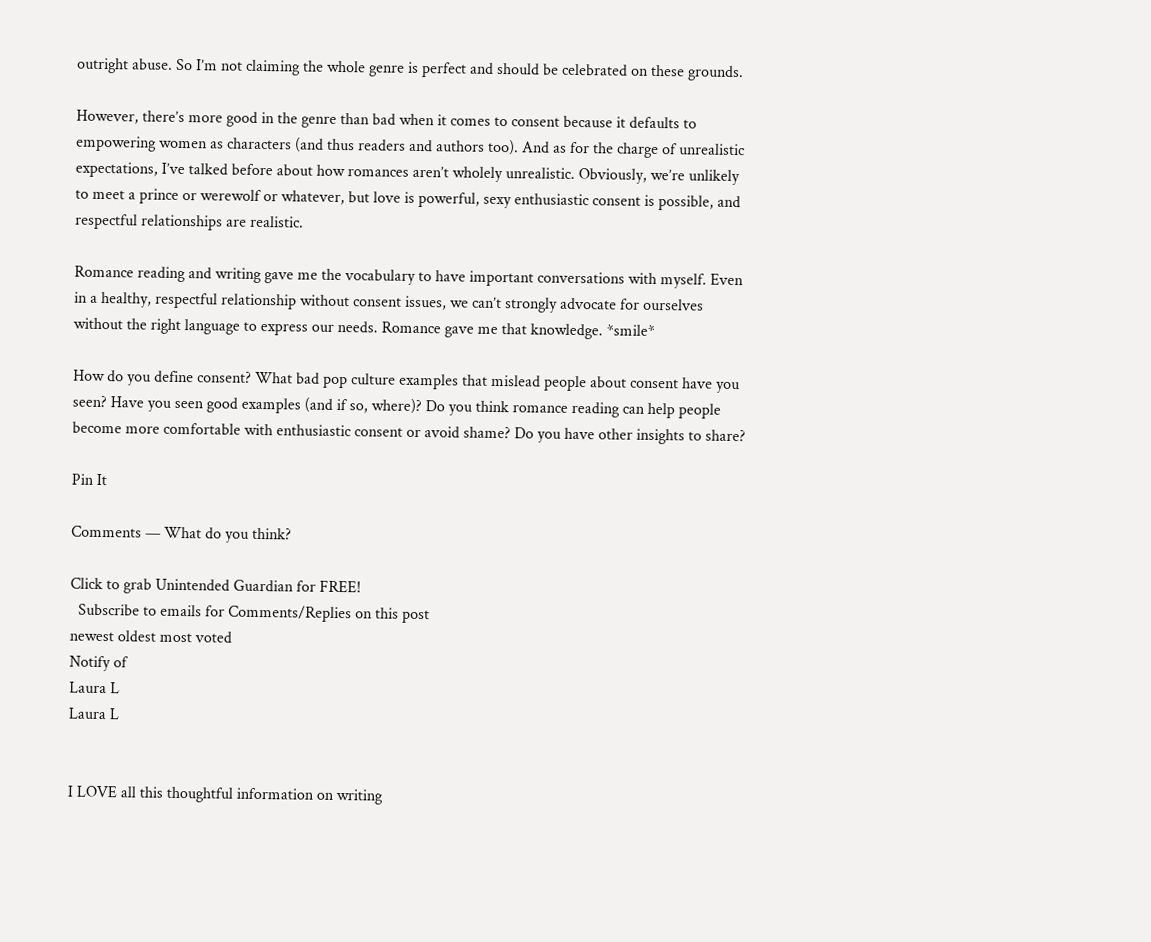outright abuse. So I’m not claiming the whole genre is perfect and should be celebrated on these grounds.

However, there’s more good in the genre than bad when it comes to consent because it defaults to empowering women as characters (and thus readers and authors too). And as for the charge of unrealistic expectations, I’ve talked before about how romances aren’t wholely unrealistic. Obviously, we’re unlikely to meet a prince or werewolf or whatever, but love is powerful, sexy enthusiastic consent is possible, and respectful relationships are realistic.

Romance reading and writing gave me the vocabulary to have important conversations with myself. Even in a healthy, respectful relationship without consent issues, we can’t strongly advocate for ourselves without the right language to express our needs. Romance gave me that knowledge. *smile*

How do you define consent? What bad pop culture examples that mislead people about consent have you seen? Have you seen good examples (and if so, where)? Do you think romance reading can help people become more comfortable with enthusiastic consent or avoid shame? Do you have other insights to share?

Pin It

Comments — What do you think?

Click to grab Unintended Guardian for FREE!
  Subscribe to emails for Comments/Replies on this post
newest oldest most voted
Notify of
Laura L
Laura L


I LOVE all this thoughtful information on writing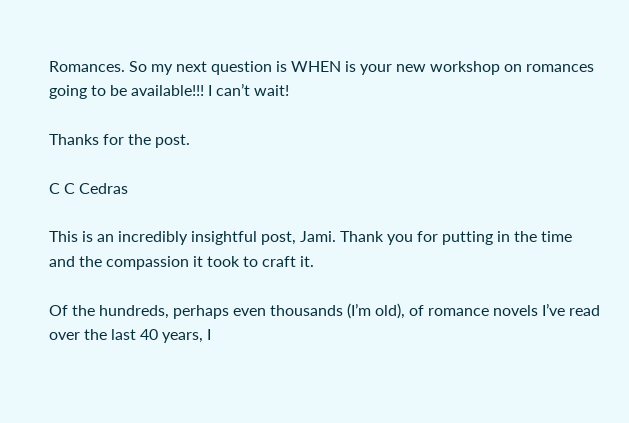Romances. So my next question is WHEN is your new workshop on romances going to be available!!! I can’t wait!

Thanks for the post.

C C Cedras

This is an incredibly insightful post, Jami. Thank you for putting in the time and the compassion it took to craft it.

Of the hundreds, perhaps even thousands (I’m old), of romance novels I’ve read over the last 40 years, I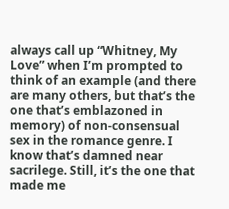always call up “Whitney, My Love” when I’m prompted to think of an example (and there are many others, but that’s the one that’s emblazoned in memory) of non-consensual sex in the romance genre. I know that’s damned near sacrilege. Still, it’s the one that made me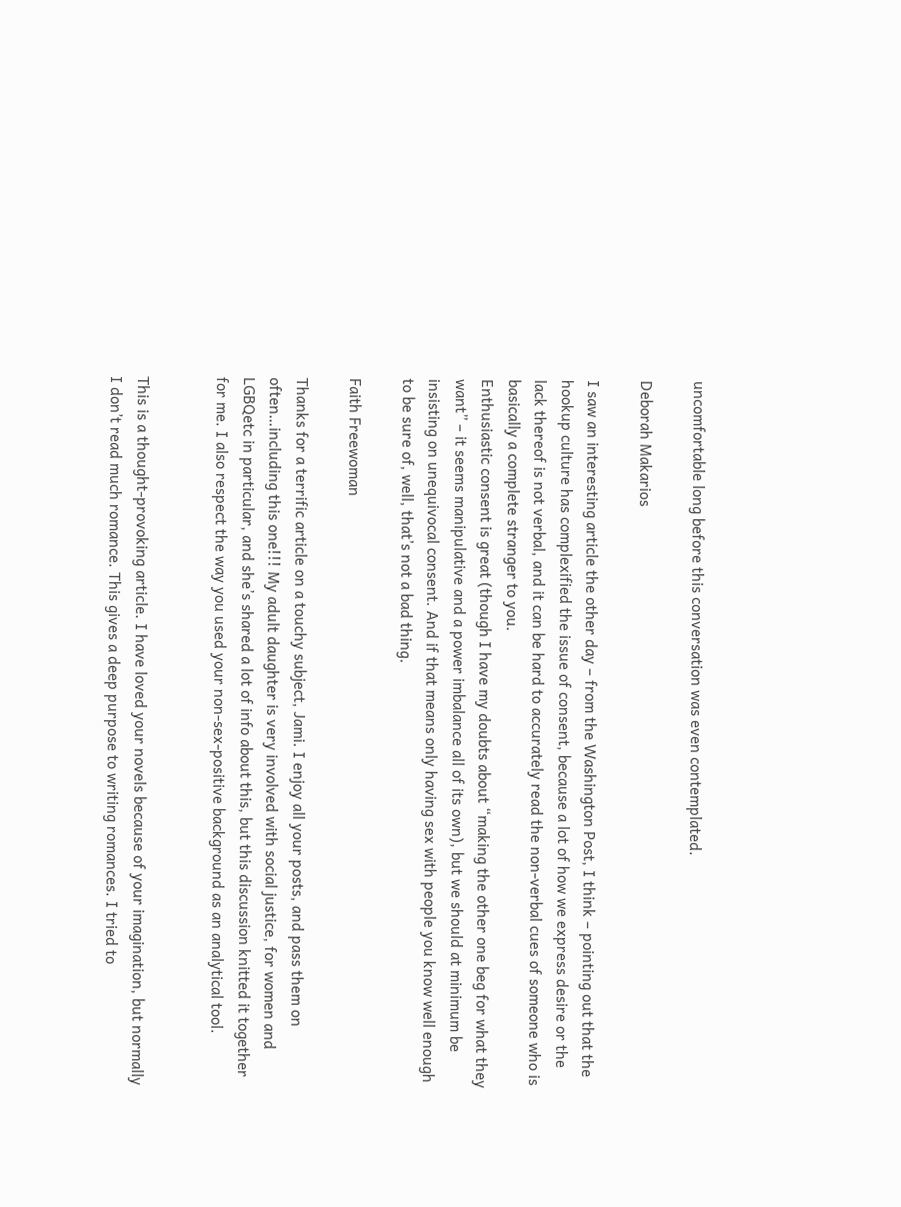uncomfortable long before this conversation was even contemplated.

Deborah Makarios

I saw an interesting article the other day – from the Washington Post, I think – pointing out that the hookup culture has complexified the issue of consent, because a lot of how we express desire or the lack thereof is not verbal, and it can be hard to accurately read the non-verbal cues of someone who is basically a complete stranger to you.
Enthusiastic consent is great (though I have my doubts about “making the other one beg for what they want” – it seems manipulative and a power imbalance all of its own), but we should at minimum be insisting on unequivocal consent. And if that means only having sex with people you know well enough to be sure of, well, that’s not a bad thing.

Faith Freewoman

Thanks for a terrific article on a touchy subject, Jami. I enjoy all your posts, and pass them on often…including this one!!! My adult daughter is very involved with social justice, for women and LGBQetc in particular, and she’s shared a lot of info about this, but this discussion knitted it together for me. I also respect the way you used your non-sex-positive background as an analytical tool.


This is a thought-provoking article. I have loved your novels because of your imagination, but normally I don’t read much romance. This gives a deep purpose to writing romances. I tried to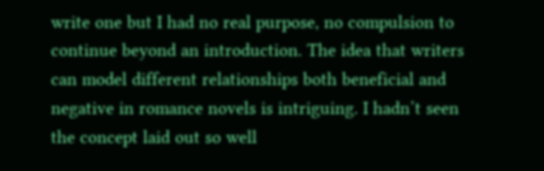write one but I had no real purpose, no compulsion to continue beyond an introduction. The idea that writers can model different relationships both beneficial and negative in romance novels is intriguing. I hadn’t seen the concept laid out so well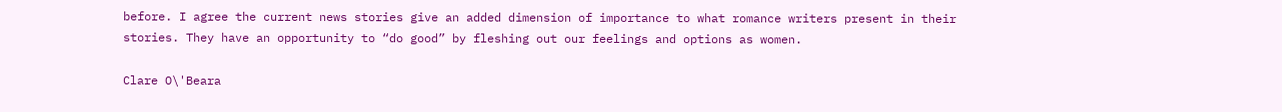before. I agree the current news stories give an added dimension of importance to what romance writers present in their stories. They have an opportunity to “do good” by fleshing out our feelings and options as women.

Clare O\'Beara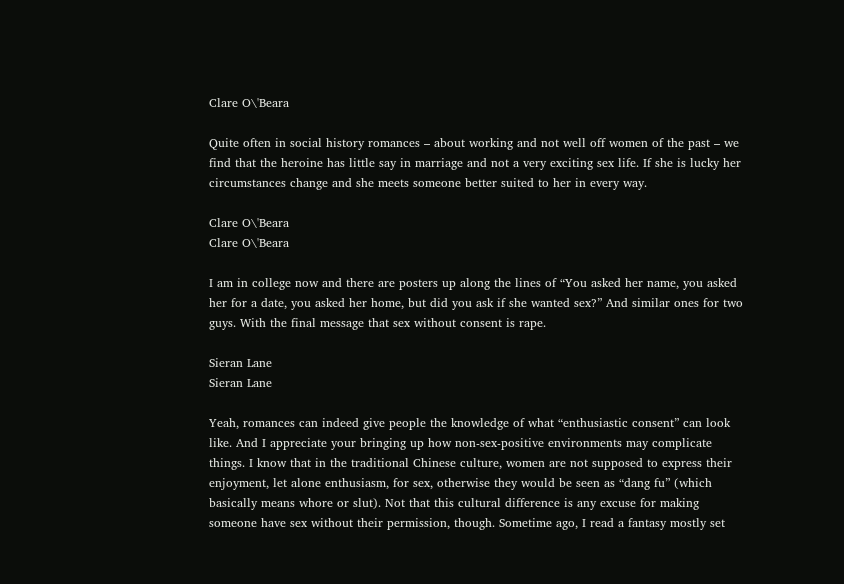Clare O\'Beara

Quite often in social history romances – about working and not well off women of the past – we find that the heroine has little say in marriage and not a very exciting sex life. If she is lucky her circumstances change and she meets someone better suited to her in every way.

Clare O\'Beara
Clare O\'Beara

I am in college now and there are posters up along the lines of “You asked her name, you asked her for a date, you asked her home, but did you ask if she wanted sex?” And similar ones for two guys. With the final message that sex without consent is rape.

Sieran Lane
Sieran Lane

Yeah, romances can indeed give people the knowledge of what “enthusiastic consent” can look like. And I appreciate your bringing up how non-sex-positive environments may complicate things. I know that in the traditional Chinese culture, women are not supposed to express their enjoyment, let alone enthusiasm, for sex, otherwise they would be seen as “dang fu” (which basically means whore or slut). Not that this cultural difference is any excuse for making someone have sex without their permission, though. Sometime ago, I read a fantasy mostly set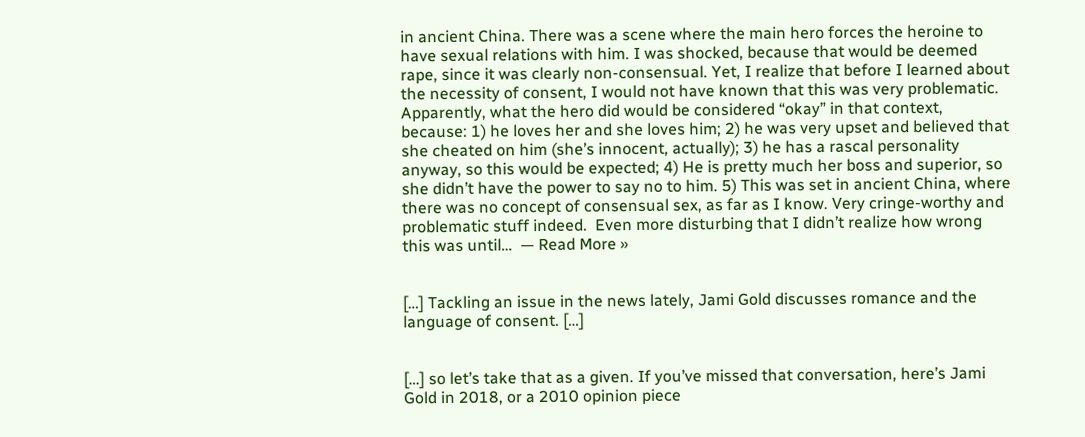in ancient China. There was a scene where the main hero forces the heroine to have sexual relations with him. I was shocked, because that would be deemed rape, since it was clearly non-consensual. Yet, I realize that before I learned about the necessity of consent, I would not have known that this was very problematic. Apparently, what the hero did would be considered “okay” in that context, because: 1) he loves her and she loves him; 2) he was very upset and believed that she cheated on him (she’s innocent, actually); 3) he has a rascal personality anyway, so this would be expected; 4) He is pretty much her boss and superior, so she didn’t have the power to say no to him. 5) This was set in ancient China, where there was no concept of consensual sex, as far as I know. Very cringe-worthy and problematic stuff indeed.  Even more disturbing that I didn’t realize how wrong this was until…  — Read More »


[…] Tackling an issue in the news lately, Jami Gold discusses romance and the language of consent. […]


[…] so let’s take that as a given. If you’ve missed that conversation, here’s Jami Gold in 2018, or a 2010 opinion piece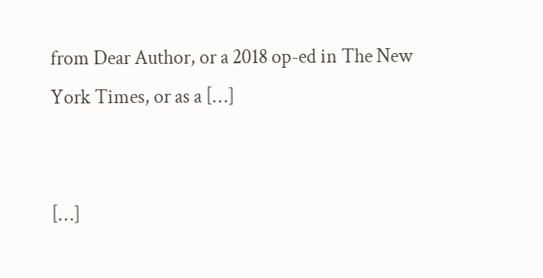from Dear Author, or a 2018 op-ed in The New York Times, or as a […]


[…]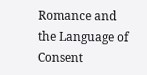Romance and the Language of Consent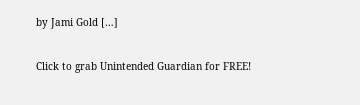by Jami Gold […]

Click to grab Unintended Guardian for FREE!